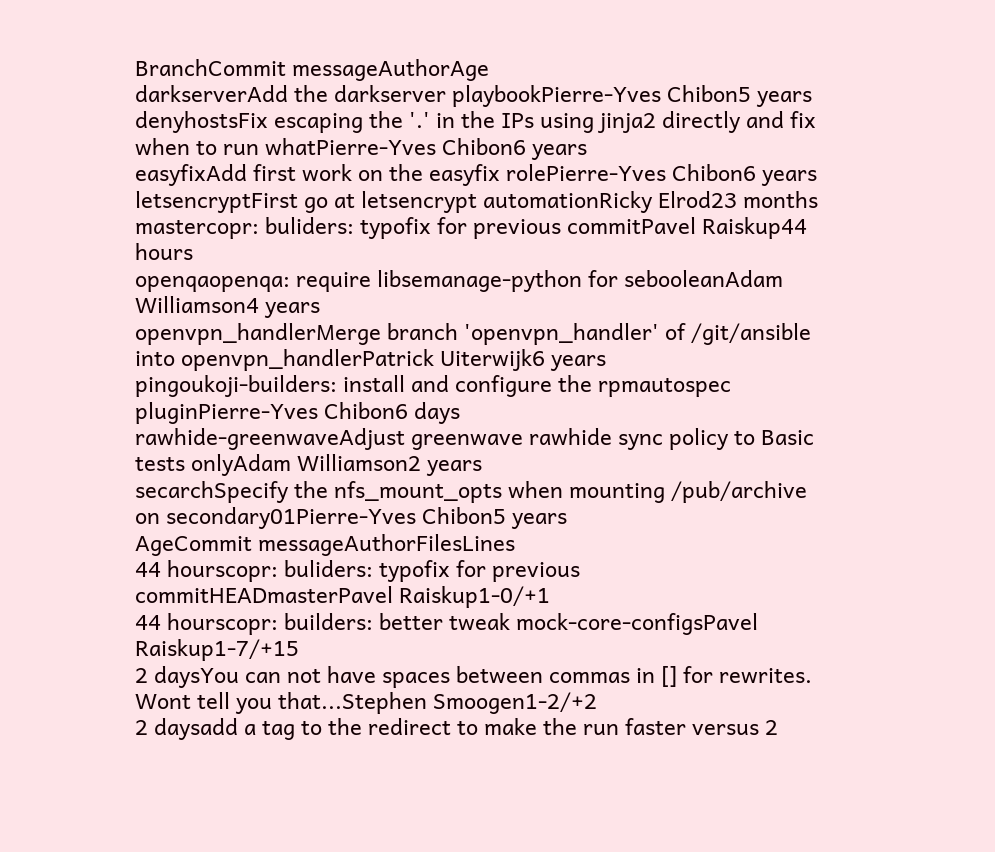BranchCommit messageAuthorAge
darkserverAdd the darkserver playbookPierre-Yves Chibon5 years
denyhostsFix escaping the '.' in the IPs using jinja2 directly and fix when to run whatPierre-Yves Chibon6 years
easyfixAdd first work on the easyfix rolePierre-Yves Chibon6 years
letsencryptFirst go at letsencrypt automationRicky Elrod23 months
mastercopr: buliders: typofix for previous commitPavel Raiskup44 hours
openqaopenqa: require libsemanage-python for sebooleanAdam Williamson4 years
openvpn_handlerMerge branch 'openvpn_handler' of /git/ansible into openvpn_handlerPatrick Uiterwijk6 years
pingoukoji-builders: install and configure the rpmautospec pluginPierre-Yves Chibon6 days
rawhide-greenwaveAdjust greenwave rawhide sync policy to Basic tests onlyAdam Williamson2 years
secarchSpecify the nfs_mount_opts when mounting /pub/archive on secondary01Pierre-Yves Chibon5 years
AgeCommit messageAuthorFilesLines
44 hourscopr: buliders: typofix for previous commitHEADmasterPavel Raiskup1-0/+1
44 hourscopr: builders: better tweak mock-core-configsPavel Raiskup1-7/+15
2 daysYou can not have spaces between commas in [] for rewrites. Wont tell you that...Stephen Smoogen1-2/+2
2 daysadd a tag to the redirect to make the run faster versus 2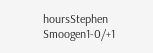hoursStephen Smoogen1-0/+1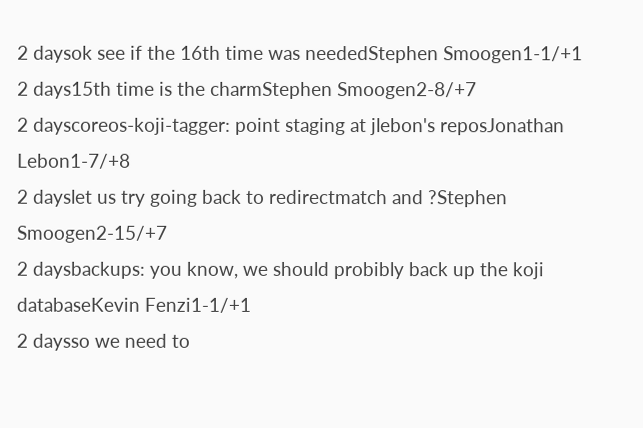2 daysok see if the 16th time was neededStephen Smoogen1-1/+1
2 days15th time is the charmStephen Smoogen2-8/+7
2 dayscoreos-koji-tagger: point staging at jlebon's reposJonathan Lebon1-7/+8
2 dayslet us try going back to redirectmatch and ?Stephen Smoogen2-15/+7
2 daysbackups: you know, we should probibly back up the koji databaseKevin Fenzi1-1/+1
2 daysso we need to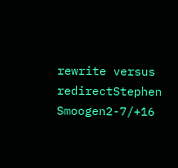rewrite versus redirectStephen Smoogen2-7/+16